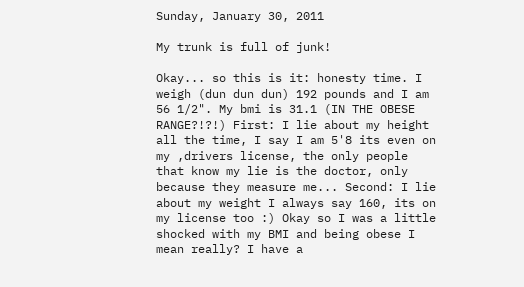Sunday, January 30, 2011

My trunk is full of junk!

Okay... so this is it: honesty time. I weigh (dun dun dun) 192 pounds and I am 56 1/2". My bmi is 31.1 (IN THE OBESE RANGE?!?!) First: I lie about my height all the time, I say I am 5'8 its even on my ,drivers license, the only people that know my lie is the doctor, only because they measure me... Second: I lie about my weight I always say 160, its on my license too :) Okay so I was a little shocked with my BMI and being obese I mean really? I have a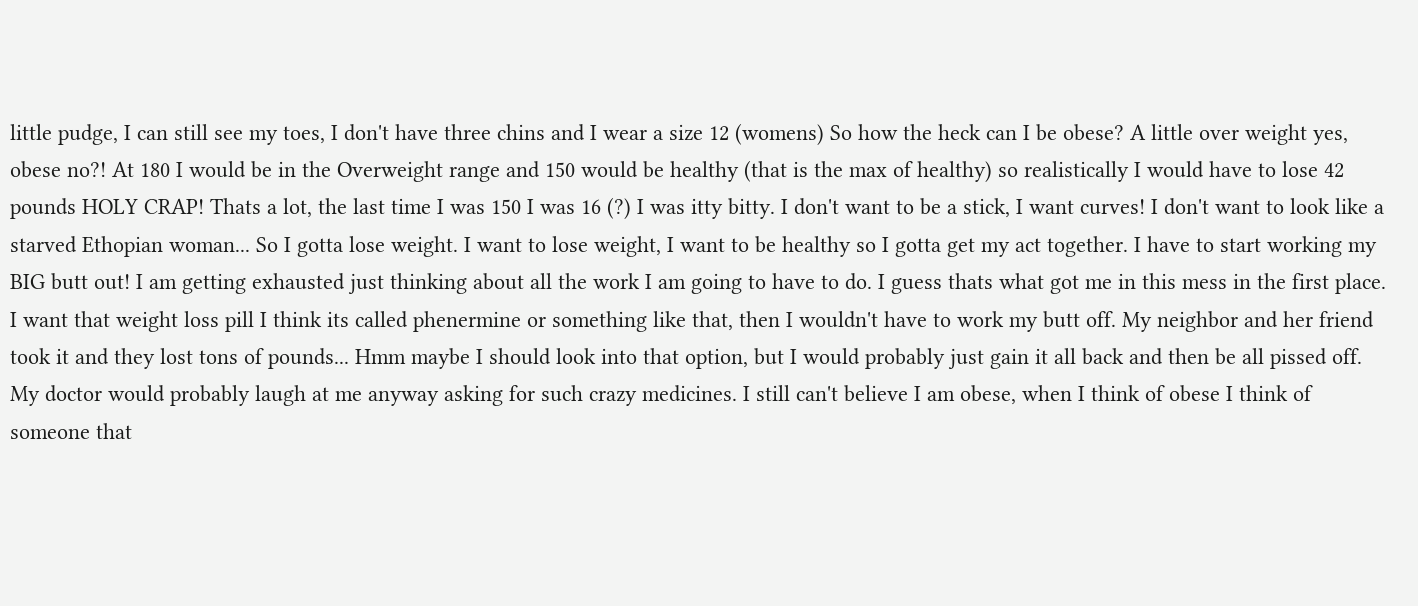little pudge, I can still see my toes, I don't have three chins and I wear a size 12 (womens) So how the heck can I be obese? A little over weight yes, obese no?! At 180 I would be in the Overweight range and 150 would be healthy (that is the max of healthy) so realistically I would have to lose 42 pounds HOLY CRAP! Thats a lot, the last time I was 150 I was 16 (?) I was itty bitty. I don't want to be a stick, I want curves! I don't want to look like a starved Ethopian woman... So I gotta lose weight. I want to lose weight, I want to be healthy so I gotta get my act together. I have to start working my BIG butt out! I am getting exhausted just thinking about all the work I am going to have to do. I guess thats what got me in this mess in the first place. I want that weight loss pill I think its called phenermine or something like that, then I wouldn't have to work my butt off. My neighbor and her friend took it and they lost tons of pounds... Hmm maybe I should look into that option, but I would probably just gain it all back and then be all pissed off. My doctor would probably laugh at me anyway asking for such crazy medicines. I still can't believe I am obese, when I think of obese I think of someone that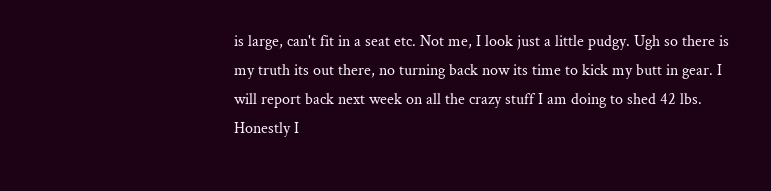is large, can't fit in a seat etc. Not me, I look just a little pudgy. Ugh so there is my truth its out there, no turning back now its time to kick my butt in gear. I will report back next week on all the crazy stuff I am doing to shed 42 lbs. Honestly I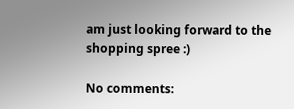am just looking forward to the shopping spree :)

No comments: